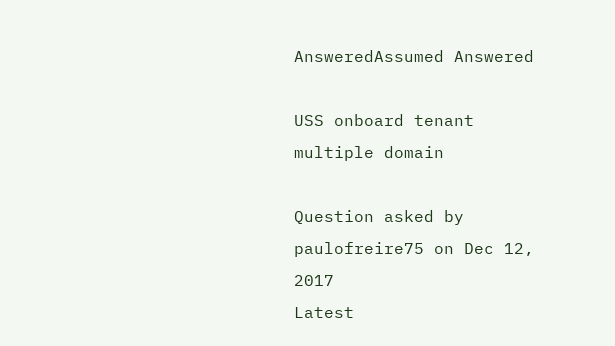AnsweredAssumed Answered

USS onboard tenant multiple domain

Question asked by paulofreire75 on Dec 12, 2017
Latest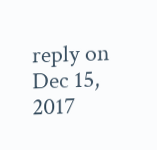reply on Dec 15, 2017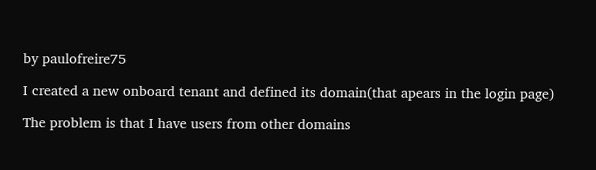by paulofreire75

I created a new onboard tenant and defined its domain(that apears in the login page)

The problem is that I have users from other domains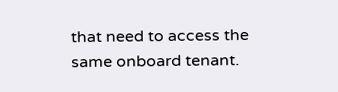that need to access the same onboard tenant.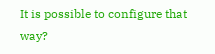It is possible to configure that way?